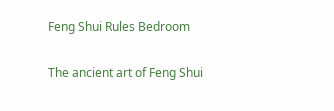Feng Shui Rules Bedroom

The ancient art of Feng Shui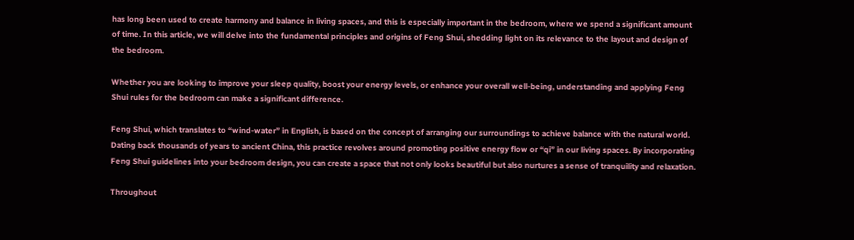has long been used to create harmony and balance in living spaces, and this is especially important in the bedroom, where we spend a significant amount of time. In this article, we will delve into the fundamental principles and origins of Feng Shui, shedding light on its relevance to the layout and design of the bedroom.

Whether you are looking to improve your sleep quality, boost your energy levels, or enhance your overall well-being, understanding and applying Feng Shui rules for the bedroom can make a significant difference.

Feng Shui, which translates to “wind-water” in English, is based on the concept of arranging our surroundings to achieve balance with the natural world. Dating back thousands of years to ancient China, this practice revolves around promoting positive energy flow or “qi” in our living spaces. By incorporating Feng Shui guidelines into your bedroom design, you can create a space that not only looks beautiful but also nurtures a sense of tranquility and relaxation.

Throughout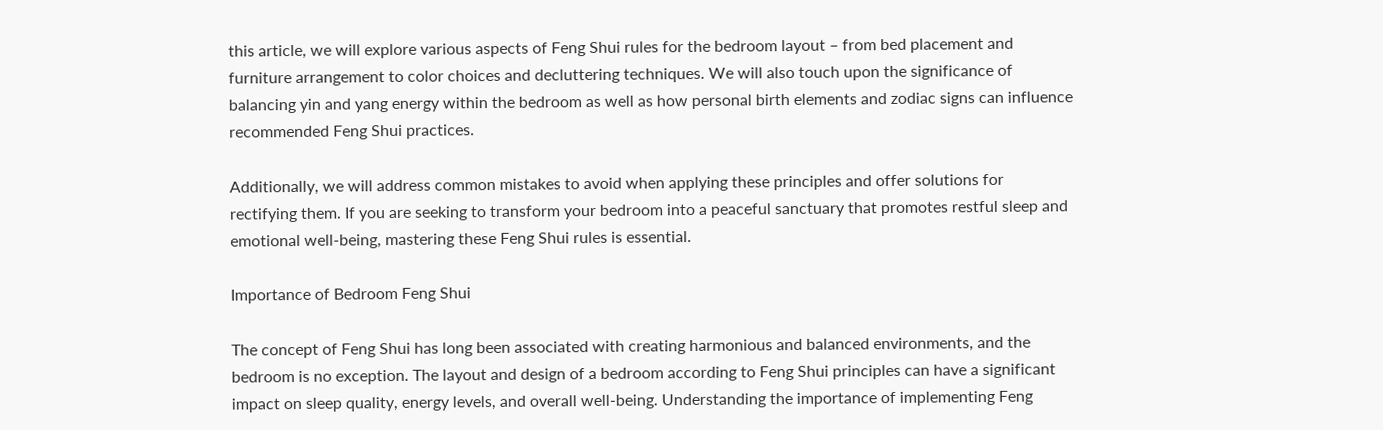this article, we will explore various aspects of Feng Shui rules for the bedroom layout – from bed placement and furniture arrangement to color choices and decluttering techniques. We will also touch upon the significance of balancing yin and yang energy within the bedroom as well as how personal birth elements and zodiac signs can influence recommended Feng Shui practices.

Additionally, we will address common mistakes to avoid when applying these principles and offer solutions for rectifying them. If you are seeking to transform your bedroom into a peaceful sanctuary that promotes restful sleep and emotional well-being, mastering these Feng Shui rules is essential.

Importance of Bedroom Feng Shui

The concept of Feng Shui has long been associated with creating harmonious and balanced environments, and the bedroom is no exception. The layout and design of a bedroom according to Feng Shui principles can have a significant impact on sleep quality, energy levels, and overall well-being. Understanding the importance of implementing Feng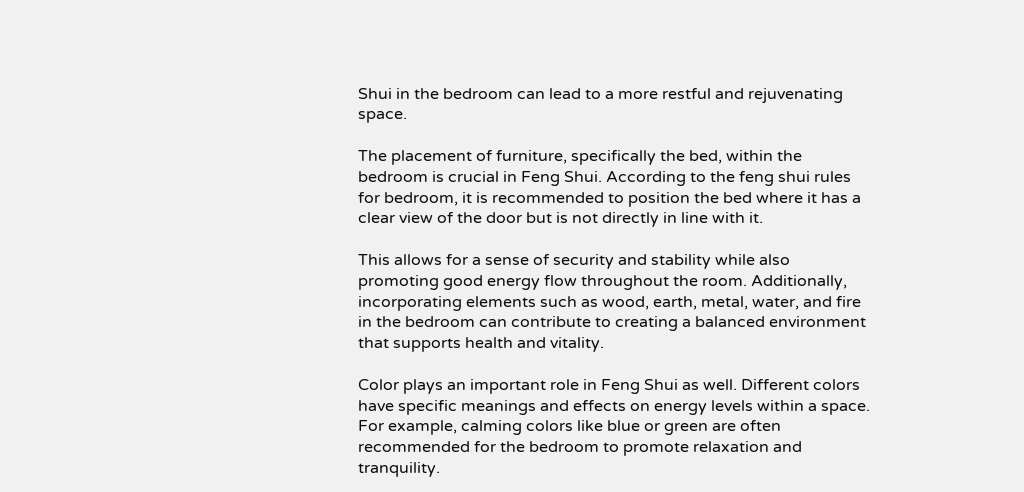Shui in the bedroom can lead to a more restful and rejuvenating space.

The placement of furniture, specifically the bed, within the bedroom is crucial in Feng Shui. According to the feng shui rules for bedroom, it is recommended to position the bed where it has a clear view of the door but is not directly in line with it.

This allows for a sense of security and stability while also promoting good energy flow throughout the room. Additionally, incorporating elements such as wood, earth, metal, water, and fire in the bedroom can contribute to creating a balanced environment that supports health and vitality.

Color plays an important role in Feng Shui as well. Different colors have specific meanings and effects on energy levels within a space. For example, calming colors like blue or green are often recommended for the bedroom to promote relaxation and tranquility.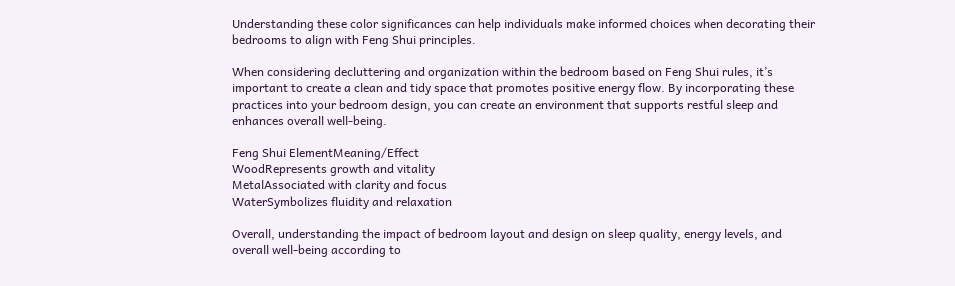Understanding these color significances can help individuals make informed choices when decorating their bedrooms to align with Feng Shui principles.

When considering decluttering and organization within the bedroom based on Feng Shui rules, it’s important to create a clean and tidy space that promotes positive energy flow. By incorporating these practices into your bedroom design, you can create an environment that supports restful sleep and enhances overall well-being.

Feng Shui ElementMeaning/Effect
WoodRepresents growth and vitality
MetalAssociated with clarity and focus
WaterSymbolizes fluidity and relaxation

Overall, understanding the impact of bedroom layout and design on sleep quality, energy levels, and overall well-being according to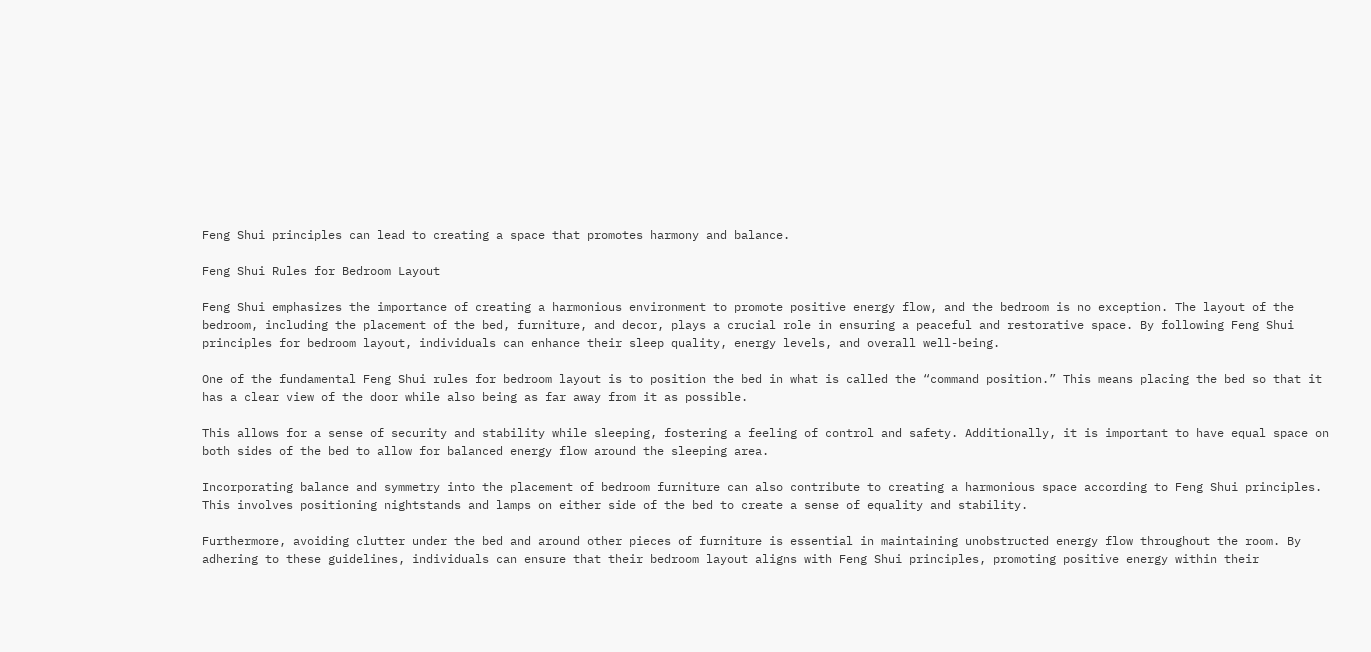Feng Shui principles can lead to creating a space that promotes harmony and balance.

Feng Shui Rules for Bedroom Layout

Feng Shui emphasizes the importance of creating a harmonious environment to promote positive energy flow, and the bedroom is no exception. The layout of the bedroom, including the placement of the bed, furniture, and decor, plays a crucial role in ensuring a peaceful and restorative space. By following Feng Shui principles for bedroom layout, individuals can enhance their sleep quality, energy levels, and overall well-being.

One of the fundamental Feng Shui rules for bedroom layout is to position the bed in what is called the “command position.” This means placing the bed so that it has a clear view of the door while also being as far away from it as possible.

This allows for a sense of security and stability while sleeping, fostering a feeling of control and safety. Additionally, it is important to have equal space on both sides of the bed to allow for balanced energy flow around the sleeping area.

Incorporating balance and symmetry into the placement of bedroom furniture can also contribute to creating a harmonious space according to Feng Shui principles. This involves positioning nightstands and lamps on either side of the bed to create a sense of equality and stability.

Furthermore, avoiding clutter under the bed and around other pieces of furniture is essential in maintaining unobstructed energy flow throughout the room. By adhering to these guidelines, individuals can ensure that their bedroom layout aligns with Feng Shui principles, promoting positive energy within their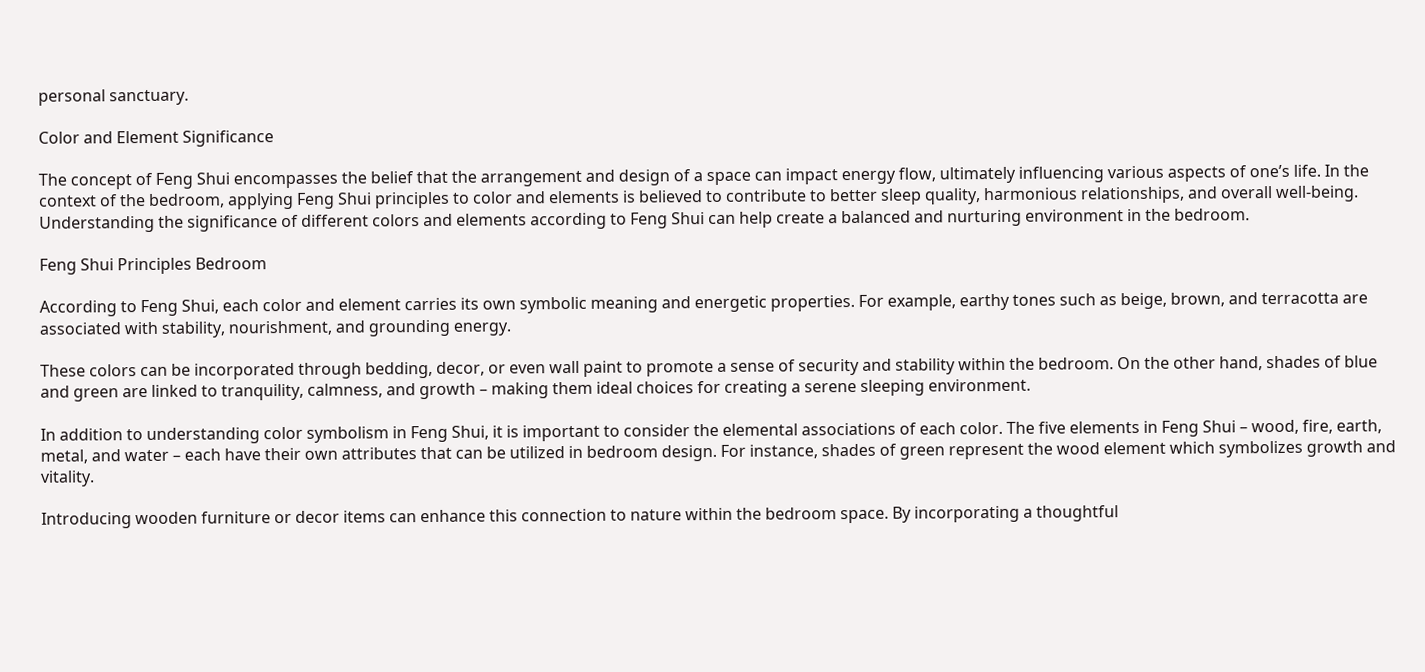personal sanctuary.

Color and Element Significance

The concept of Feng Shui encompasses the belief that the arrangement and design of a space can impact energy flow, ultimately influencing various aspects of one’s life. In the context of the bedroom, applying Feng Shui principles to color and elements is believed to contribute to better sleep quality, harmonious relationships, and overall well-being. Understanding the significance of different colors and elements according to Feng Shui can help create a balanced and nurturing environment in the bedroom.

Feng Shui Principles Bedroom

According to Feng Shui, each color and element carries its own symbolic meaning and energetic properties. For example, earthy tones such as beige, brown, and terracotta are associated with stability, nourishment, and grounding energy.

These colors can be incorporated through bedding, decor, or even wall paint to promote a sense of security and stability within the bedroom. On the other hand, shades of blue and green are linked to tranquility, calmness, and growth – making them ideal choices for creating a serene sleeping environment.

In addition to understanding color symbolism in Feng Shui, it is important to consider the elemental associations of each color. The five elements in Feng Shui – wood, fire, earth, metal, and water – each have their own attributes that can be utilized in bedroom design. For instance, shades of green represent the wood element which symbolizes growth and vitality.

Introducing wooden furniture or decor items can enhance this connection to nature within the bedroom space. By incorporating a thoughtful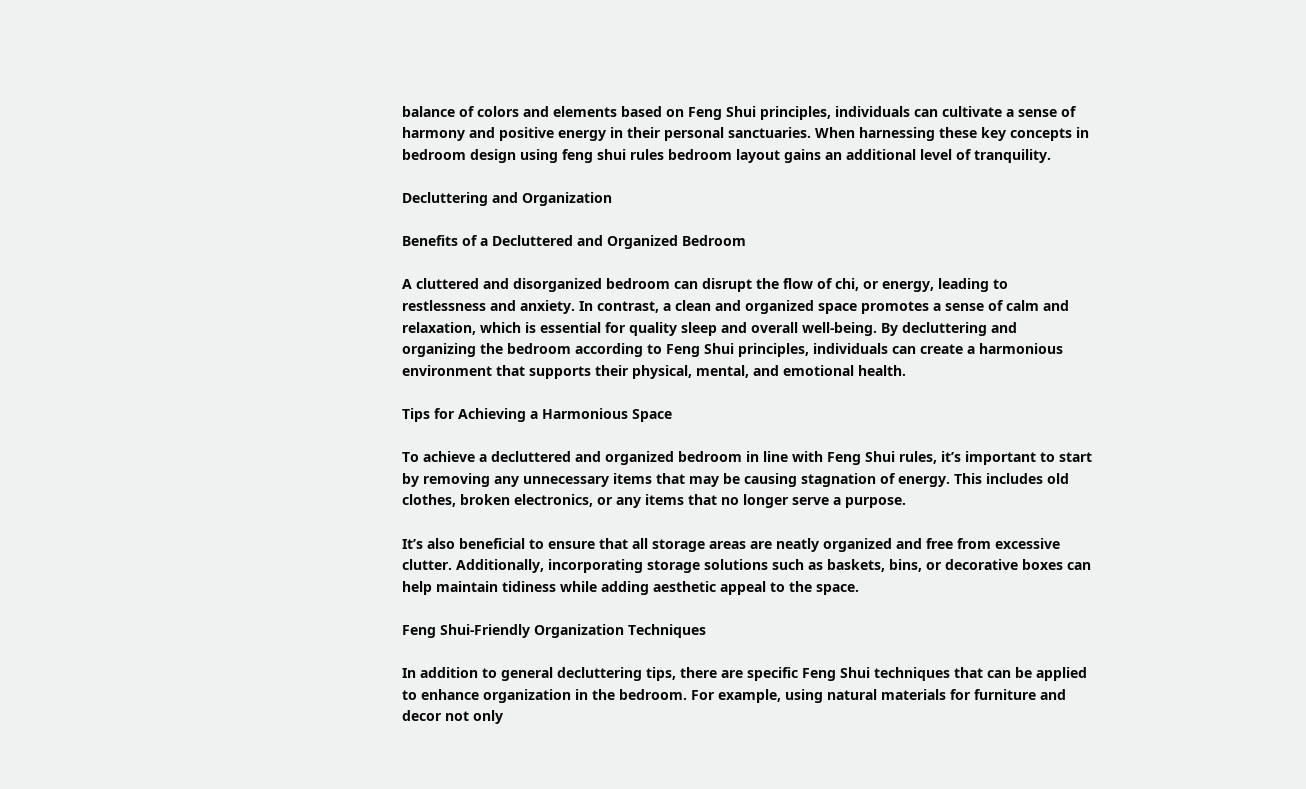balance of colors and elements based on Feng Shui principles, individuals can cultivate a sense of harmony and positive energy in their personal sanctuaries. When harnessing these key concepts in bedroom design using feng shui rules bedroom layout gains an additional level of tranquility.

Decluttering and Organization

Benefits of a Decluttered and Organized Bedroom

A cluttered and disorganized bedroom can disrupt the flow of chi, or energy, leading to restlessness and anxiety. In contrast, a clean and organized space promotes a sense of calm and relaxation, which is essential for quality sleep and overall well-being. By decluttering and organizing the bedroom according to Feng Shui principles, individuals can create a harmonious environment that supports their physical, mental, and emotional health.

Tips for Achieving a Harmonious Space

To achieve a decluttered and organized bedroom in line with Feng Shui rules, it’s important to start by removing any unnecessary items that may be causing stagnation of energy. This includes old clothes, broken electronics, or any items that no longer serve a purpose.

It’s also beneficial to ensure that all storage areas are neatly organized and free from excessive clutter. Additionally, incorporating storage solutions such as baskets, bins, or decorative boxes can help maintain tidiness while adding aesthetic appeal to the space.

Feng Shui-Friendly Organization Techniques

In addition to general decluttering tips, there are specific Feng Shui techniques that can be applied to enhance organization in the bedroom. For example, using natural materials for furniture and decor not only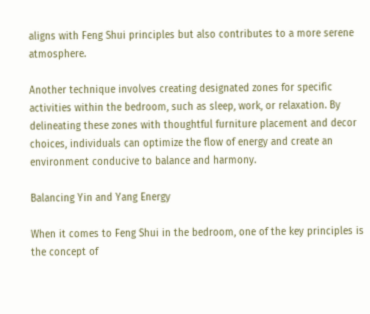aligns with Feng Shui principles but also contributes to a more serene atmosphere.

Another technique involves creating designated zones for specific activities within the bedroom, such as sleep, work, or relaxation. By delineating these zones with thoughtful furniture placement and decor choices, individuals can optimize the flow of energy and create an environment conducive to balance and harmony.

Balancing Yin and Yang Energy

When it comes to Feng Shui in the bedroom, one of the key principles is the concept of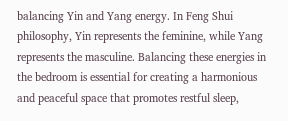balancing Yin and Yang energy. In Feng Shui philosophy, Yin represents the feminine, while Yang represents the masculine. Balancing these energies in the bedroom is essential for creating a harmonious and peaceful space that promotes restful sleep,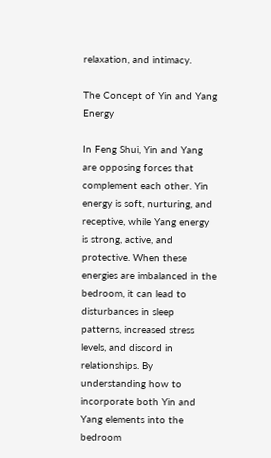relaxation, and intimacy.

The Concept of Yin and Yang Energy

In Feng Shui, Yin and Yang are opposing forces that complement each other. Yin energy is soft, nurturing, and receptive, while Yang energy is strong, active, and protective. When these energies are imbalanced in the bedroom, it can lead to disturbances in sleep patterns, increased stress levels, and discord in relationships. By understanding how to incorporate both Yin and Yang elements into the bedroom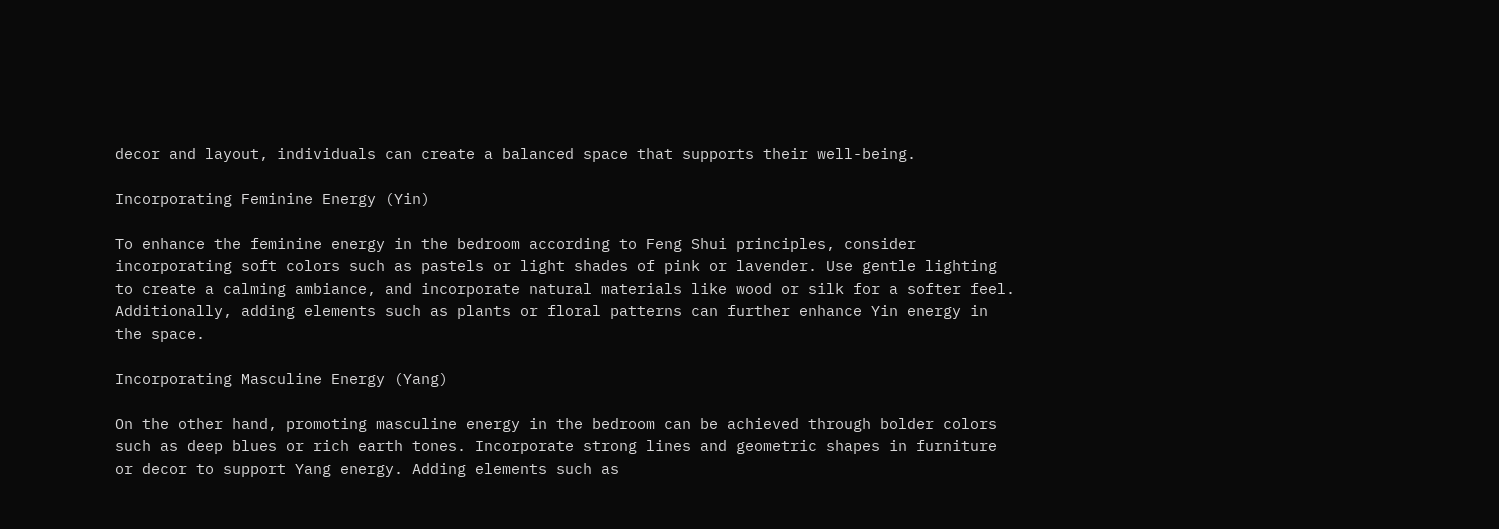decor and layout, individuals can create a balanced space that supports their well-being.

Incorporating Feminine Energy (Yin)

To enhance the feminine energy in the bedroom according to Feng Shui principles, consider incorporating soft colors such as pastels or light shades of pink or lavender. Use gentle lighting to create a calming ambiance, and incorporate natural materials like wood or silk for a softer feel. Additionally, adding elements such as plants or floral patterns can further enhance Yin energy in the space.

Incorporating Masculine Energy (Yang)

On the other hand, promoting masculine energy in the bedroom can be achieved through bolder colors such as deep blues or rich earth tones. Incorporate strong lines and geometric shapes in furniture or decor to support Yang energy. Adding elements such as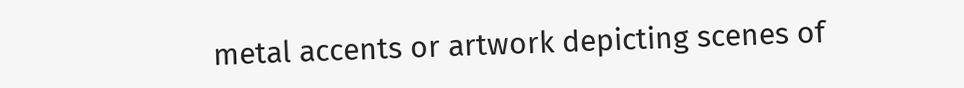metal accents or artwork depicting scenes of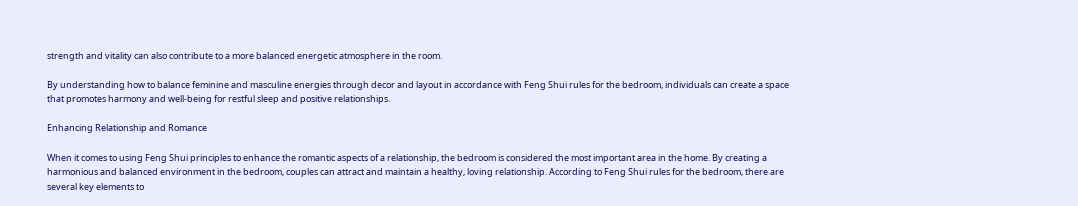strength and vitality can also contribute to a more balanced energetic atmosphere in the room.

By understanding how to balance feminine and masculine energies through decor and layout in accordance with Feng Shui rules for the bedroom, individuals can create a space that promotes harmony and well-being for restful sleep and positive relationships.

Enhancing Relationship and Romance

When it comes to using Feng Shui principles to enhance the romantic aspects of a relationship, the bedroom is considered the most important area in the home. By creating a harmonious and balanced environment in the bedroom, couples can attract and maintain a healthy, loving relationship. According to Feng Shui rules for the bedroom, there are several key elements to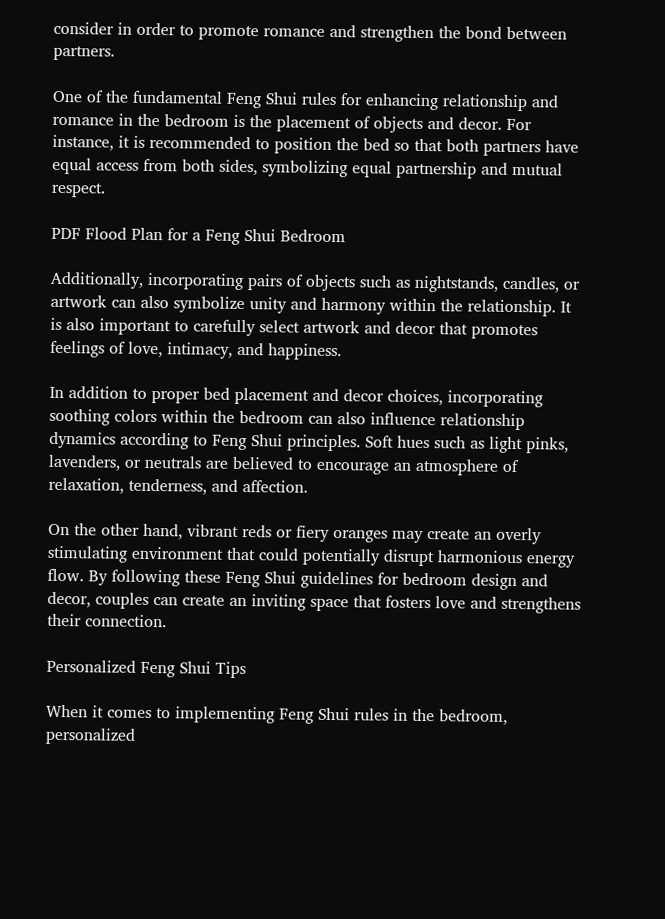consider in order to promote romance and strengthen the bond between partners.

One of the fundamental Feng Shui rules for enhancing relationship and romance in the bedroom is the placement of objects and decor. For instance, it is recommended to position the bed so that both partners have equal access from both sides, symbolizing equal partnership and mutual respect.

PDF Flood Plan for a Feng Shui Bedroom

Additionally, incorporating pairs of objects such as nightstands, candles, or artwork can also symbolize unity and harmony within the relationship. It is also important to carefully select artwork and decor that promotes feelings of love, intimacy, and happiness.

In addition to proper bed placement and decor choices, incorporating soothing colors within the bedroom can also influence relationship dynamics according to Feng Shui principles. Soft hues such as light pinks, lavenders, or neutrals are believed to encourage an atmosphere of relaxation, tenderness, and affection.

On the other hand, vibrant reds or fiery oranges may create an overly stimulating environment that could potentially disrupt harmonious energy flow. By following these Feng Shui guidelines for bedroom design and decor, couples can create an inviting space that fosters love and strengthens their connection.

Personalized Feng Shui Tips

When it comes to implementing Feng Shui rules in the bedroom, personalized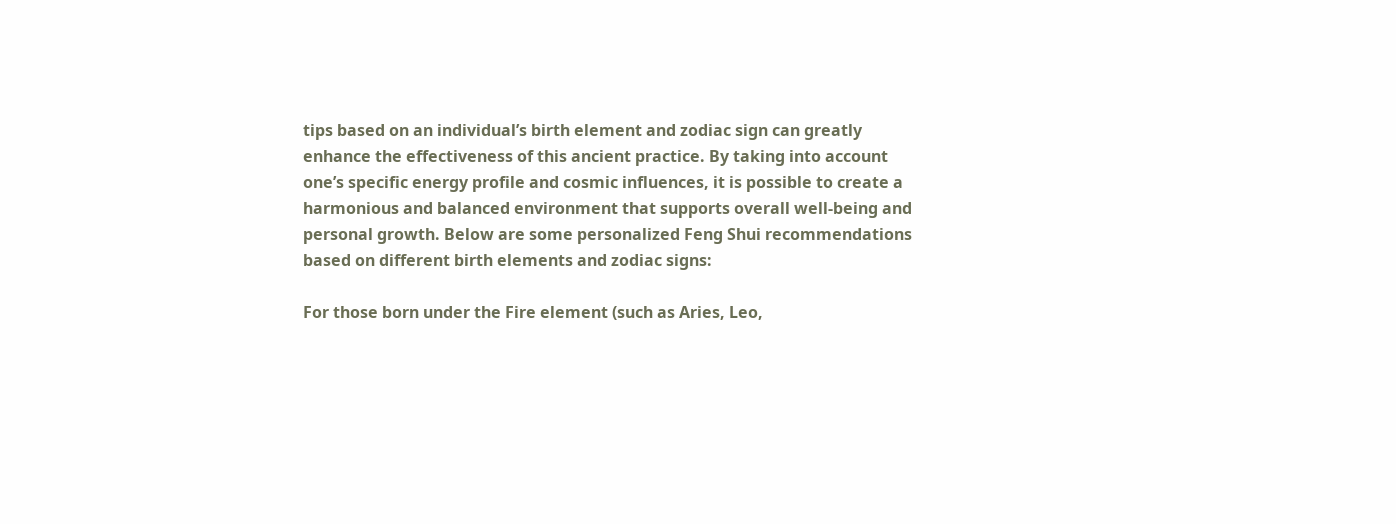tips based on an individual’s birth element and zodiac sign can greatly enhance the effectiveness of this ancient practice. By taking into account one’s specific energy profile and cosmic influences, it is possible to create a harmonious and balanced environment that supports overall well-being and personal growth. Below are some personalized Feng Shui recommendations based on different birth elements and zodiac signs:

For those born under the Fire element (such as Aries, Leo,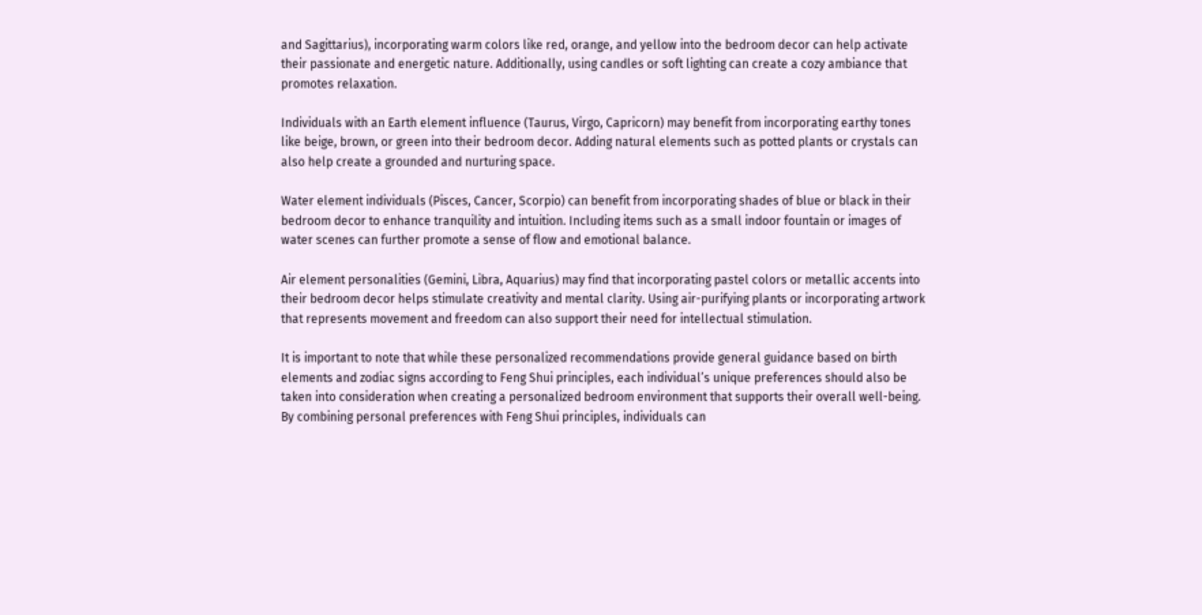and Sagittarius), incorporating warm colors like red, orange, and yellow into the bedroom decor can help activate their passionate and energetic nature. Additionally, using candles or soft lighting can create a cozy ambiance that promotes relaxation.

Individuals with an Earth element influence (Taurus, Virgo, Capricorn) may benefit from incorporating earthy tones like beige, brown, or green into their bedroom decor. Adding natural elements such as potted plants or crystals can also help create a grounded and nurturing space.

Water element individuals (Pisces, Cancer, Scorpio) can benefit from incorporating shades of blue or black in their bedroom decor to enhance tranquility and intuition. Including items such as a small indoor fountain or images of water scenes can further promote a sense of flow and emotional balance.

Air element personalities (Gemini, Libra, Aquarius) may find that incorporating pastel colors or metallic accents into their bedroom decor helps stimulate creativity and mental clarity. Using air-purifying plants or incorporating artwork that represents movement and freedom can also support their need for intellectual stimulation.

It is important to note that while these personalized recommendations provide general guidance based on birth elements and zodiac signs according to Feng Shui principles, each individual’s unique preferences should also be taken into consideration when creating a personalized bedroom environment that supports their overall well-being. By combining personal preferences with Feng Shui principles, individuals can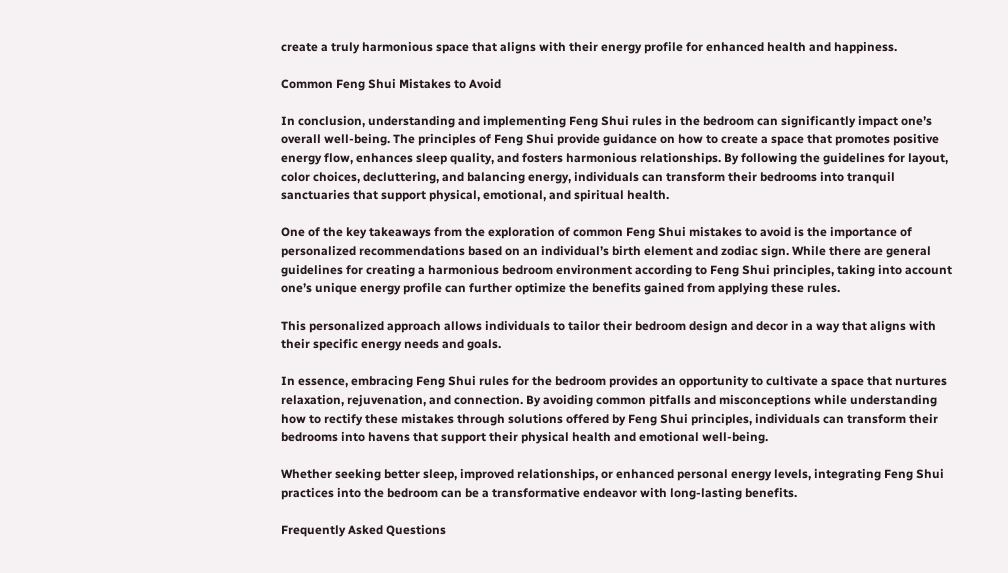create a truly harmonious space that aligns with their energy profile for enhanced health and happiness.

Common Feng Shui Mistakes to Avoid

In conclusion, understanding and implementing Feng Shui rules in the bedroom can significantly impact one’s overall well-being. The principles of Feng Shui provide guidance on how to create a space that promotes positive energy flow, enhances sleep quality, and fosters harmonious relationships. By following the guidelines for layout, color choices, decluttering, and balancing energy, individuals can transform their bedrooms into tranquil sanctuaries that support physical, emotional, and spiritual health.

One of the key takeaways from the exploration of common Feng Shui mistakes to avoid is the importance of personalized recommendations based on an individual’s birth element and zodiac sign. While there are general guidelines for creating a harmonious bedroom environment according to Feng Shui principles, taking into account one’s unique energy profile can further optimize the benefits gained from applying these rules.

This personalized approach allows individuals to tailor their bedroom design and decor in a way that aligns with their specific energy needs and goals.

In essence, embracing Feng Shui rules for the bedroom provides an opportunity to cultivate a space that nurtures relaxation, rejuvenation, and connection. By avoiding common pitfalls and misconceptions while understanding how to rectify these mistakes through solutions offered by Feng Shui principles, individuals can transform their bedrooms into havens that support their physical health and emotional well-being.

Whether seeking better sleep, improved relationships, or enhanced personal energy levels, integrating Feng Shui practices into the bedroom can be a transformative endeavor with long-lasting benefits.

Frequently Asked Questions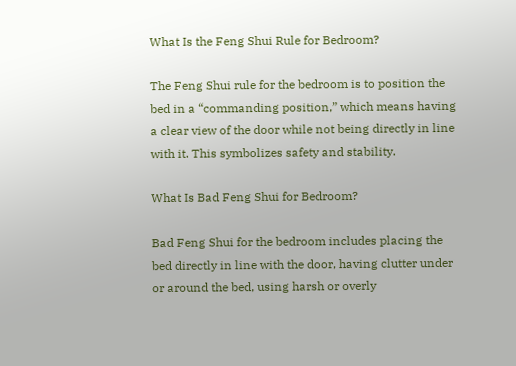What Is the Feng Shui Rule for Bedroom?

The Feng Shui rule for the bedroom is to position the bed in a “commanding position,” which means having a clear view of the door while not being directly in line with it. This symbolizes safety and stability.

What Is Bad Feng Shui for Bedroom?

Bad Feng Shui for the bedroom includes placing the bed directly in line with the door, having clutter under or around the bed, using harsh or overly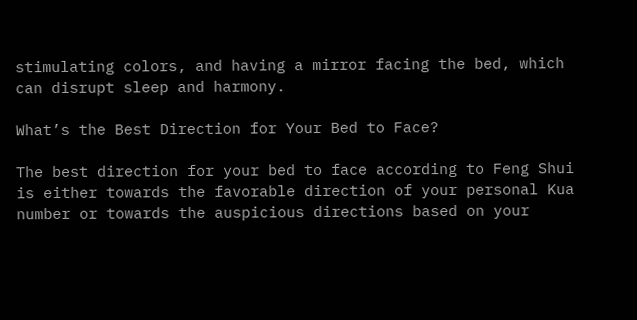stimulating colors, and having a mirror facing the bed, which can disrupt sleep and harmony.

What’s the Best Direction for Your Bed to Face?

The best direction for your bed to face according to Feng Shui is either towards the favorable direction of your personal Kua number or towards the auspicious directions based on your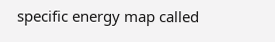specific energy map called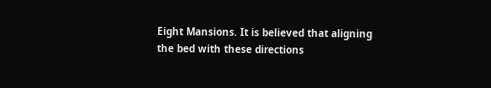Eight Mansions. It is believed that aligning the bed with these directions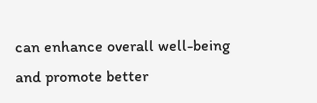can enhance overall well-being and promote better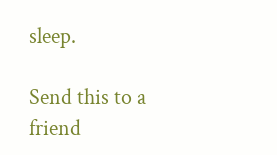sleep.

Send this to a friend